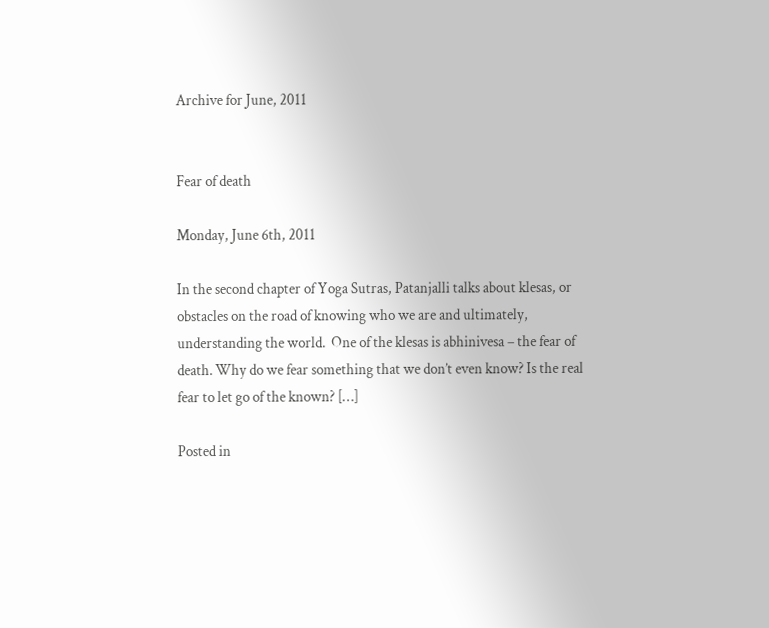Archive for June, 2011


Fear of death

Monday, June 6th, 2011

In the second chapter of Yoga Sutras, Patanjalli talks about klesas, or obstacles on the road of knowing who we are and ultimately, understanding the world.  One of the klesas is abhinivesa – the fear of death. Why do we fear something that we don’t even know? Is the real fear to let go of the known? […]

Posted in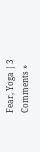Fear, Yoga | 3 Comments »